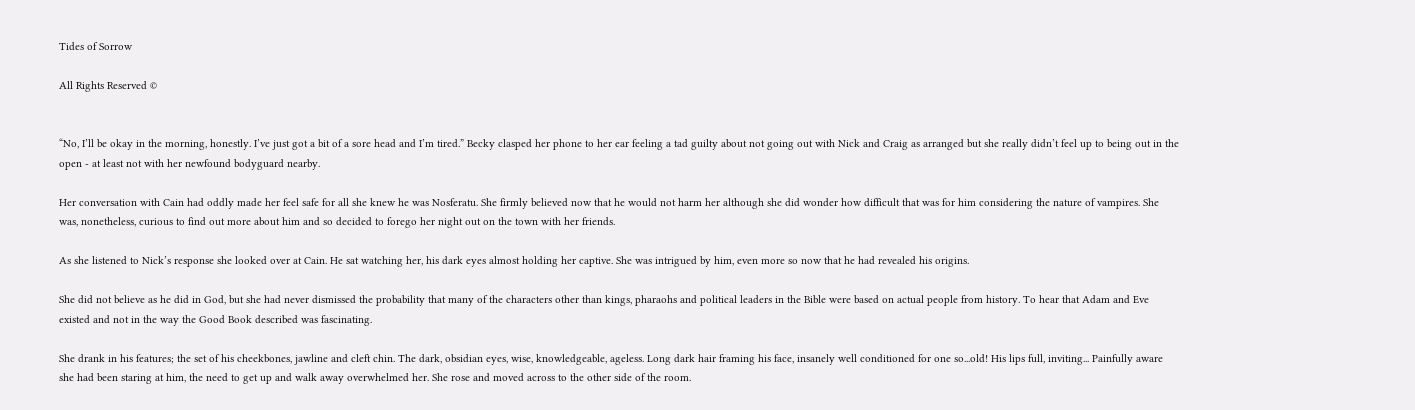Tides of Sorrow

All Rights Reserved ©


“No, I’ll be okay in the morning, honestly. I’ve just got a bit of a sore head and I’m tired.” Becky clasped her phone to her ear feeling a tad guilty about not going out with Nick and Craig as arranged but she really didn’t feel up to being out in the open - at least not with her newfound bodyguard nearby.

Her conversation with Cain had oddly made her feel safe for all she knew he was Nosferatu. She firmly believed now that he would not harm her although she did wonder how difficult that was for him considering the nature of vampires. She was, nonetheless, curious to find out more about him and so decided to forego her night out on the town with her friends.

As she listened to Nick’s response she looked over at Cain. He sat watching her, his dark eyes almost holding her captive. She was intrigued by him, even more so now that he had revealed his origins.

She did not believe as he did in God, but she had never dismissed the probability that many of the characters other than kings, pharaohs and political leaders in the Bible were based on actual people from history. To hear that Adam and Eve existed and not in the way the Good Book described was fascinating.

She drank in his features; the set of his cheekbones, jawline and cleft chin. The dark, obsidian eyes, wise, knowledgeable, ageless. Long dark hair framing his face, insanely well conditioned for one so...old! His lips full, inviting... Painfully aware she had been staring at him, the need to get up and walk away overwhelmed her. She rose and moved across to the other side of the room.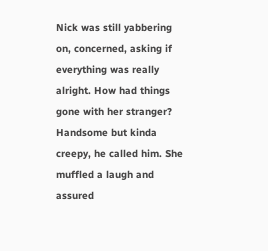Nick was still yabbering on, concerned, asking if everything was really alright. How had things gone with her stranger? Handsome but kinda creepy, he called him. She muffled a laugh and assured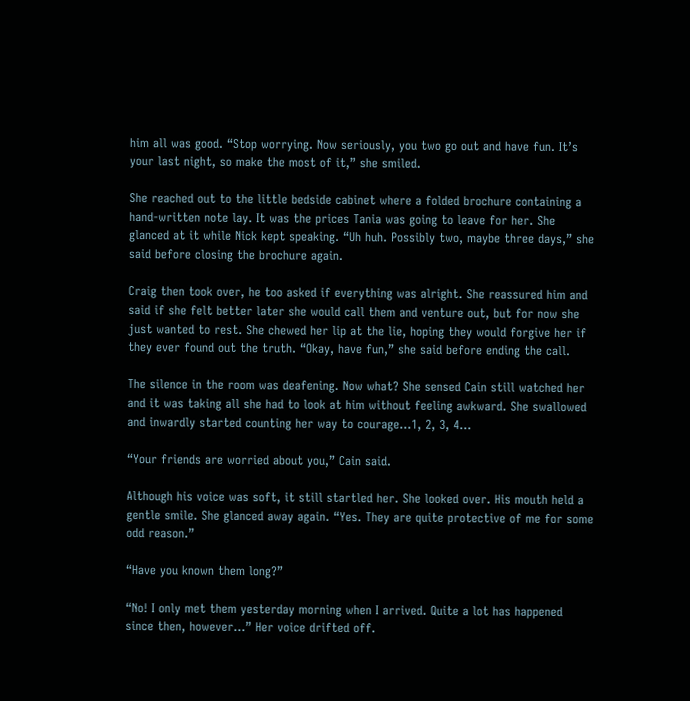him all was good. “Stop worrying. Now seriously, you two go out and have fun. It’s your last night, so make the most of it,” she smiled.

She reached out to the little bedside cabinet where a folded brochure containing a hand-written note lay. It was the prices Tania was going to leave for her. She glanced at it while Nick kept speaking. “Uh huh. Possibly two, maybe three days,” she said before closing the brochure again.

Craig then took over, he too asked if everything was alright. She reassured him and said if she felt better later she would call them and venture out, but for now she just wanted to rest. She chewed her lip at the lie, hoping they would forgive her if they ever found out the truth. “Okay, have fun,” she said before ending the call.

The silence in the room was deafening. Now what? She sensed Cain still watched her and it was taking all she had to look at him without feeling awkward. She swallowed and inwardly started counting her way to courage...1, 2, 3, 4...

“Your friends are worried about you,” Cain said.

Although his voice was soft, it still startled her. She looked over. His mouth held a gentle smile. She glanced away again. “Yes. They are quite protective of me for some odd reason.”

“Have you known them long?”

“No! I only met them yesterday morning when I arrived. Quite a lot has happened since then, however...” Her voice drifted off.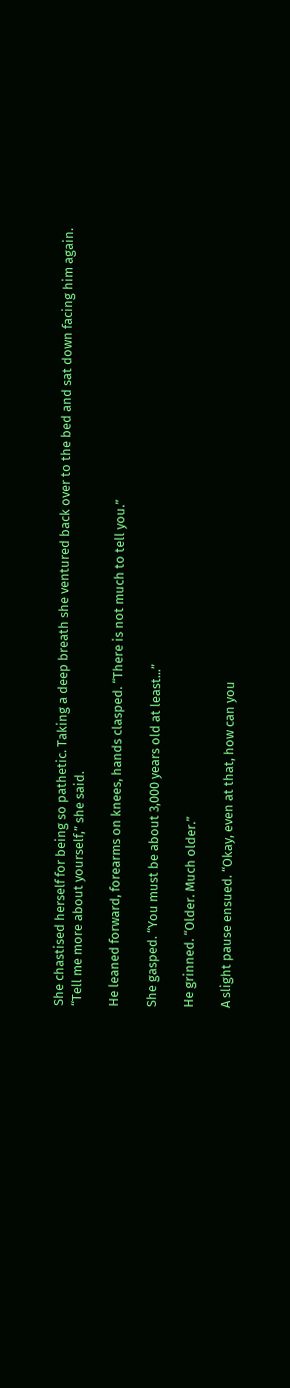She chastised herself for being so pathetic. Taking a deep breath she ventured back over to the bed and sat down facing him again. “Tell me more about yourself,” she said.

He leaned forward, forearms on knees, hands clasped. “There is not much to tell you.”

She gasped. “You must be about 3,000 years old at least...”

He grinned. “Older. Much older.”

A slight pause ensued. “Okay, even at that, how can you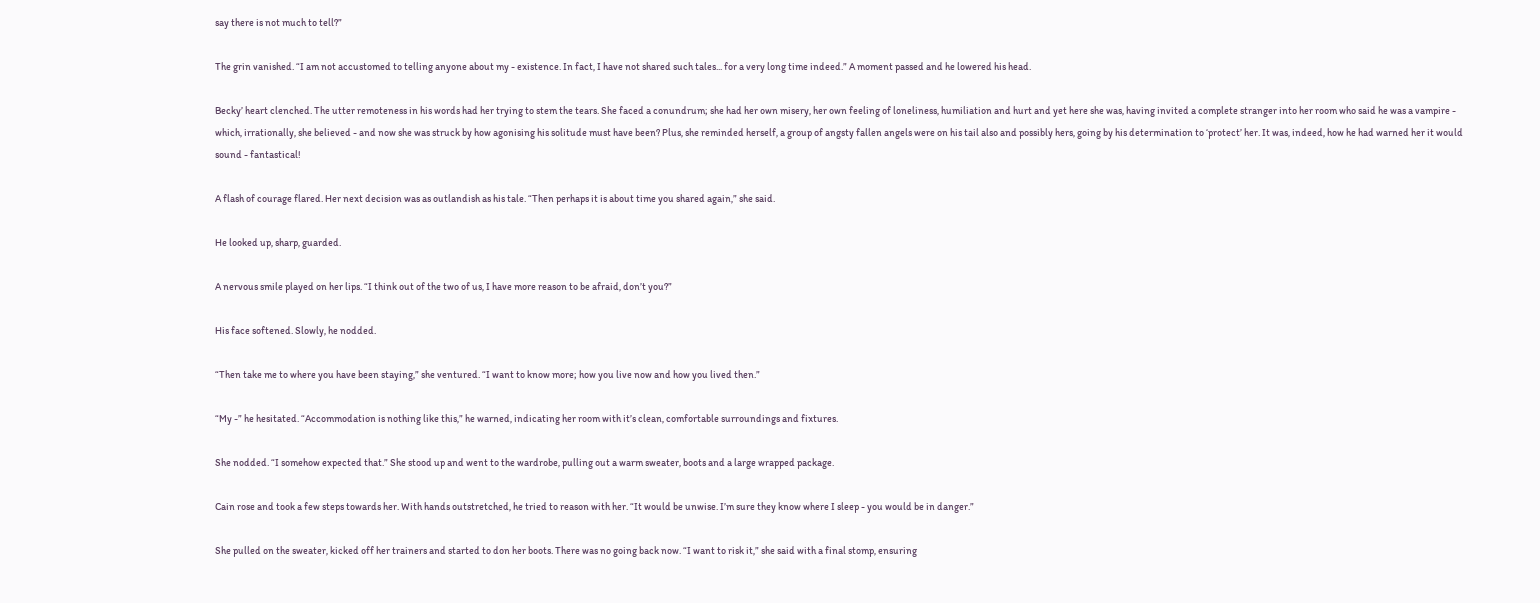say there is not much to tell?”

The grin vanished. “I am not accustomed to telling anyone about my - existence. In fact, I have not shared such tales... for a very long time indeed.” A moment passed and he lowered his head.

Becky’ heart clenched. The utter remoteness in his words had her trying to stem the tears. She faced a conundrum; she had her own misery, her own feeling of loneliness, humiliation and hurt and yet here she was, having invited a complete stranger into her room who said he was a vampire - which, irrationally, she believed - and now she was struck by how agonising his solitude must have been? Plus, she reminded herself, a group of angsty fallen angels were on his tail also and possibly hers, going by his determination to ‘protect’ her. It was, indeed, how he had warned her it would sound - fantastical!

A flash of courage flared. Her next decision was as outlandish as his tale. “Then perhaps it is about time you shared again,” she said.

He looked up, sharp, guarded.

A nervous smile played on her lips. “I think out of the two of us, I have more reason to be afraid, don’t you?”

His face softened. Slowly, he nodded.

“Then take me to where you have been staying,” she ventured. “I want to know more; how you live now and how you lived then.”

“My -” he hesitated. “Accommodation is nothing like this,” he warned, indicating her room with it’s clean, comfortable surroundings and fixtures.

She nodded. “I somehow expected that.” She stood up and went to the wardrobe, pulling out a warm sweater, boots and a large wrapped package.

Cain rose and took a few steps towards her. With hands outstretched, he tried to reason with her. “It would be unwise. I’m sure they know where I sleep - you would be in danger.”

She pulled on the sweater, kicked off her trainers and started to don her boots. There was no going back now. “I want to risk it,” she said with a final stomp, ensuring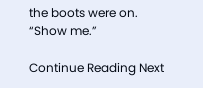the boots were on. “Show me.”

Continue Reading Next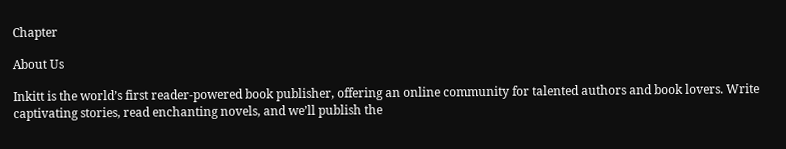Chapter

About Us

Inkitt is the world’s first reader-powered book publisher, offering an online community for talented authors and book lovers. Write captivating stories, read enchanting novels, and we’ll publish the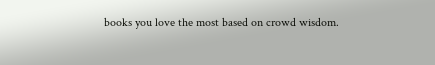books you love the most based on crowd wisdom.